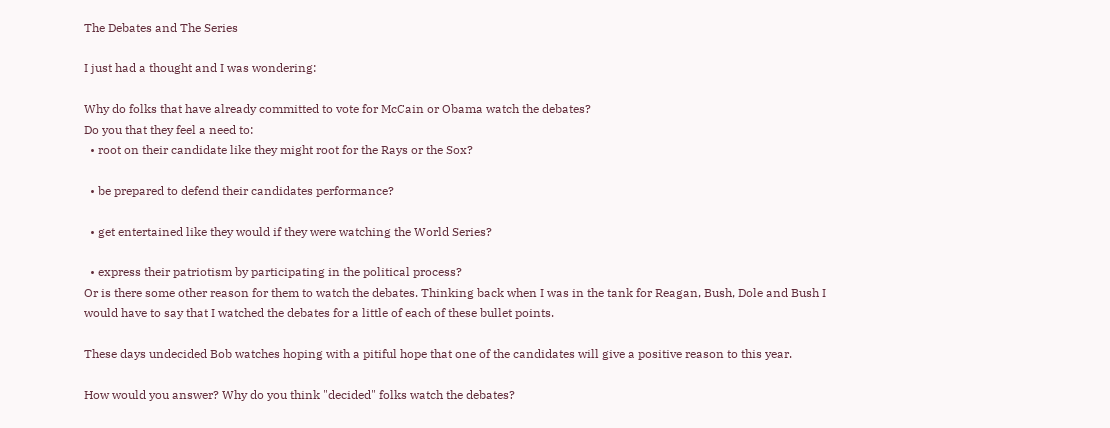The Debates and The Series

I just had a thought and I was wondering:

Why do folks that have already committed to vote for McCain or Obama watch the debates?
Do you that they feel a need to:
  • root on their candidate like they might root for the Rays or the Sox?

  • be prepared to defend their candidates performance?

  • get entertained like they would if they were watching the World Series?

  • express their patriotism by participating in the political process?
Or is there some other reason for them to watch the debates. Thinking back when I was in the tank for Reagan, Bush, Dole and Bush I would have to say that I watched the debates for a little of each of these bullet points.

These days undecided Bob watches hoping with a pitiful hope that one of the candidates will give a positive reason to this year.

How would you answer? Why do you think "decided" folks watch the debates?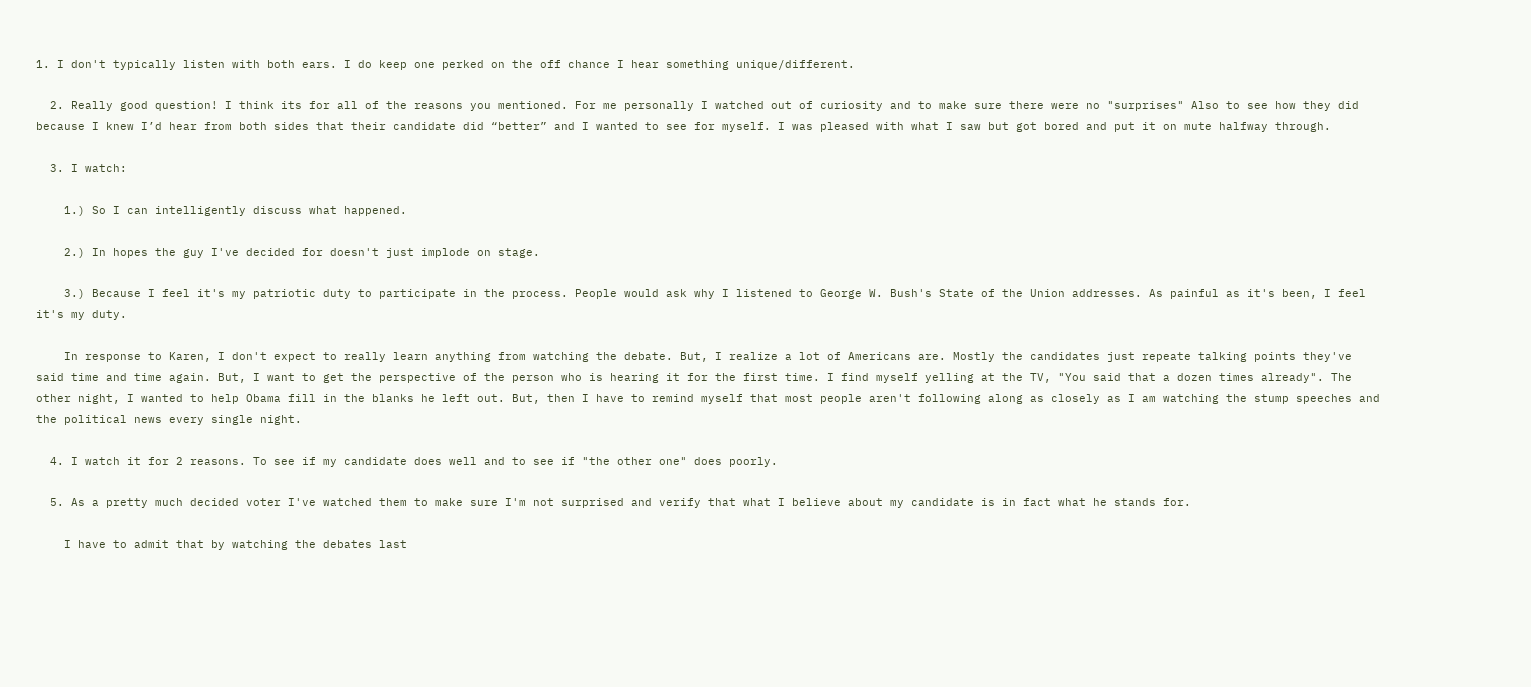1. I don't typically listen with both ears. I do keep one perked on the off chance I hear something unique/different.

  2. Really good question! I think its for all of the reasons you mentioned. For me personally I watched out of curiosity and to make sure there were no "surprises" Also to see how they did because I knew I’d hear from both sides that their candidate did “better” and I wanted to see for myself. I was pleased with what I saw but got bored and put it on mute halfway through.

  3. I watch:

    1.) So I can intelligently discuss what happened.

    2.) In hopes the guy I've decided for doesn't just implode on stage.

    3.) Because I feel it's my patriotic duty to participate in the process. People would ask why I listened to George W. Bush's State of the Union addresses. As painful as it's been, I feel it's my duty.

    In response to Karen, I don't expect to really learn anything from watching the debate. But, I realize a lot of Americans are. Mostly the candidates just repeate talking points they've said time and time again. But, I want to get the perspective of the person who is hearing it for the first time. I find myself yelling at the TV, "You said that a dozen times already". The other night, I wanted to help Obama fill in the blanks he left out. But, then I have to remind myself that most people aren't following along as closely as I am watching the stump speeches and the political news every single night.

  4. I watch it for 2 reasons. To see if my candidate does well and to see if "the other one" does poorly.

  5. As a pretty much decided voter I've watched them to make sure I'm not surprised and verify that what I believe about my candidate is in fact what he stands for.

    I have to admit that by watching the debates last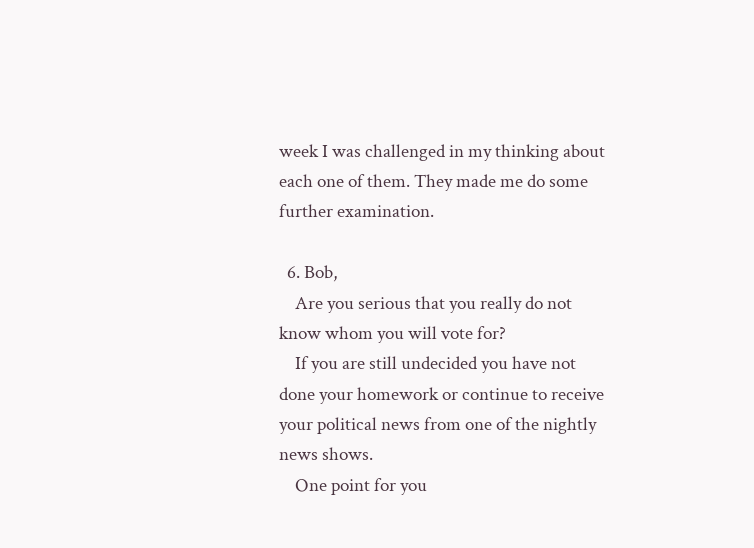week I was challenged in my thinking about each one of them. They made me do some further examination.

  6. Bob,
    Are you serious that you really do not know whom you will vote for?
    If you are still undecided you have not done your homework or continue to receive your political news from one of the nightly news shows.
    One point for you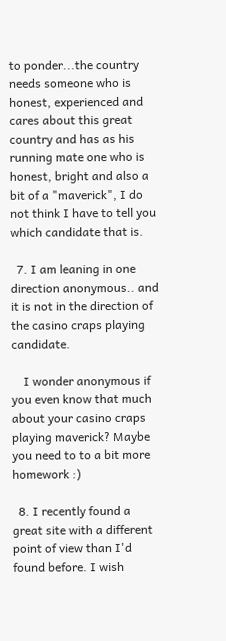to ponder...the country needs someone who is honest, experienced and cares about this great country and has as his running mate one who is honest, bright and also a bit of a "maverick", I do not think I have to tell you which candidate that is.

  7. I am leaning in one direction anonymous.. and it is not in the direction of the casino craps playing candidate.

    I wonder anonymous if you even know that much about your casino craps playing maverick? Maybe you need to to a bit more homework :)

  8. I recently found a great site with a different point of view than I'd found before. I wish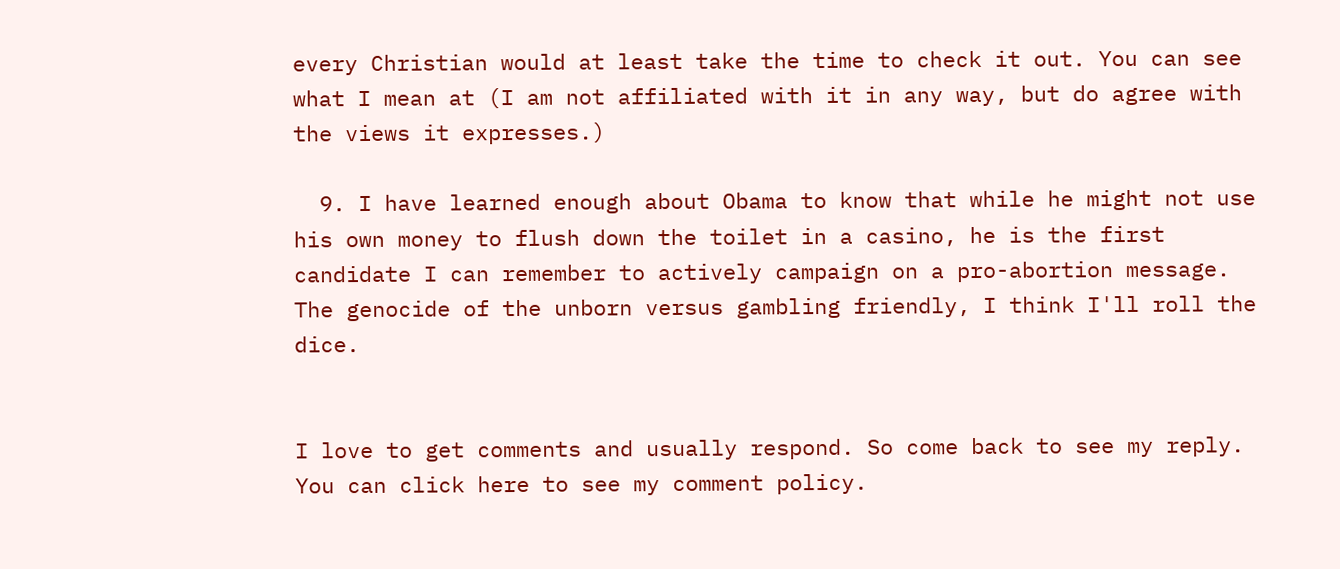every Christian would at least take the time to check it out. You can see what I mean at (I am not affiliated with it in any way, but do agree with the views it expresses.)

  9. I have learned enough about Obama to know that while he might not use his own money to flush down the toilet in a casino, he is the first candidate I can remember to actively campaign on a pro-abortion message. The genocide of the unborn versus gambling friendly, I think I'll roll the dice.


I love to get comments and usually respond. So come back to see my reply. You can click here to see my comment policy.